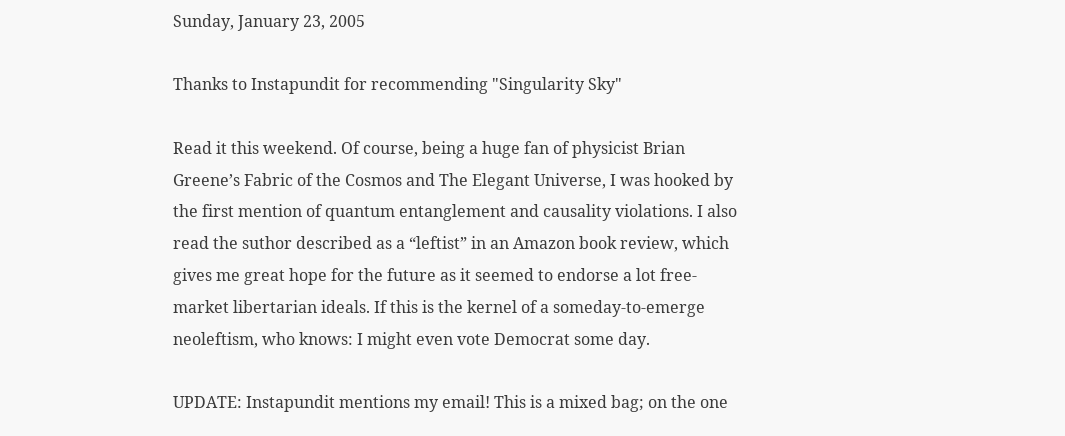Sunday, January 23, 2005

Thanks to Instapundit for recommending "Singularity Sky"

Read it this weekend. Of course, being a huge fan of physicist Brian Greene’s Fabric of the Cosmos and The Elegant Universe, I was hooked by the first mention of quantum entanglement and causality violations. I also read the suthor described as a “leftist” in an Amazon book review, which gives me great hope for the future as it seemed to endorse a lot free-market libertarian ideals. If this is the kernel of a someday-to-emerge neoleftism, who knows: I might even vote Democrat some day.

UPDATE: Instapundit mentions my email! This is a mixed bag; on the one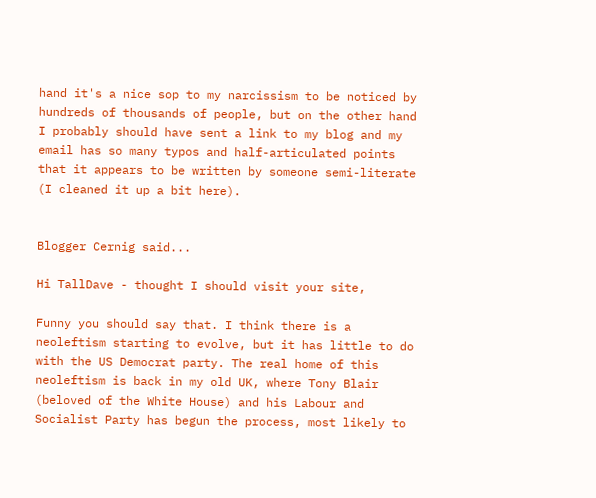hand it's a nice sop to my narcissism to be noticed by hundreds of thousands of people, but on the other hand I probably should have sent a link to my blog and my email has so many typos and half-articulated points that it appears to be written by someone semi-literate (I cleaned it up a bit here).


Blogger Cernig said...

Hi TallDave - thought I should visit your site,

Funny you should say that. I think there is a neoleftism starting to evolve, but it has little to do with the US Democrat party. The real home of this neoleftism is back in my old UK, where Tony Blair (beloved of the White House) and his Labour and Socialist Party has begun the process, most likely to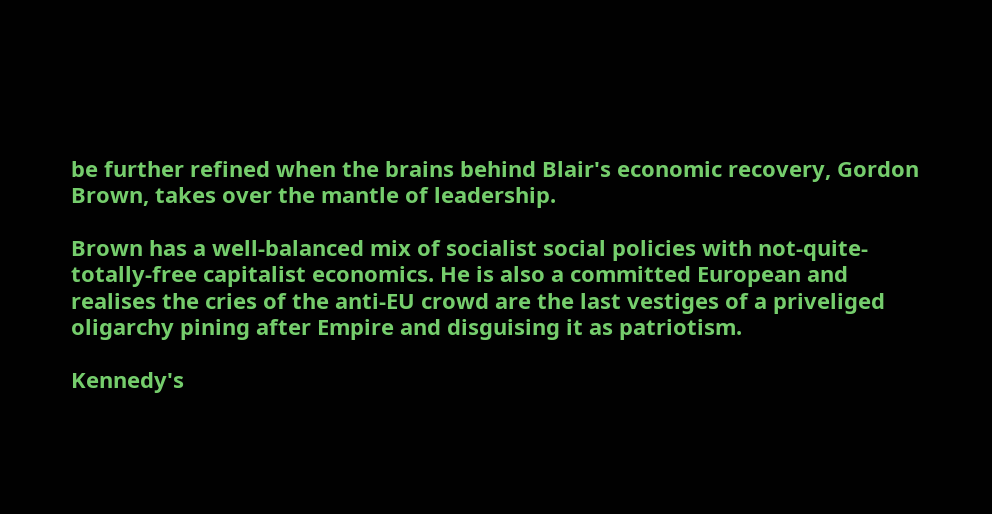be further refined when the brains behind Blair's economic recovery, Gordon Brown, takes over the mantle of leadership.

Brown has a well-balanced mix of socialist social policies with not-quite-totally-free capitalist economics. He is also a committed European and realises the cries of the anti-EU crowd are the last vestiges of a priveliged oligarchy pining after Empire and disguising it as patriotism.

Kennedy's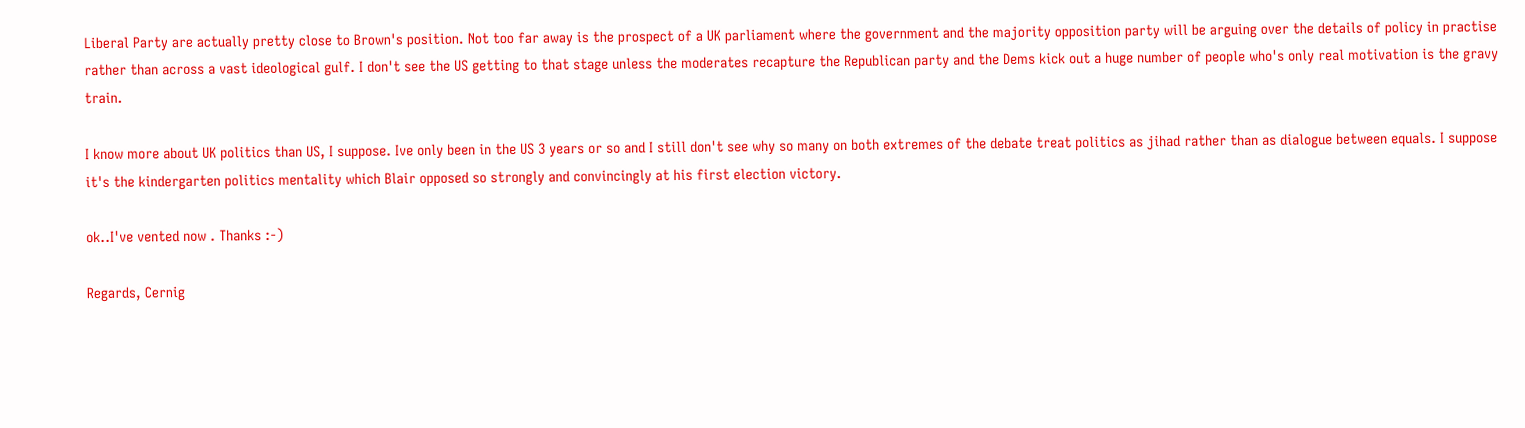Liberal Party are actually pretty close to Brown's position. Not too far away is the prospect of a UK parliament where the government and the majority opposition party will be arguing over the details of policy in practise rather than across a vast ideological gulf. I don't see the US getting to that stage unless the moderates recapture the Republican party and the Dems kick out a huge number of people who's only real motivation is the gravy train.

I know more about UK politics than US, I suppose. Ive only been in the US 3 years or so and I still don't see why so many on both extremes of the debate treat politics as jihad rather than as dialogue between equals. I suppose it's the kindergarten politics mentality which Blair opposed so strongly and convincingly at his first election victory.

ok..I've vented now . Thanks :-)

Regards, Cernig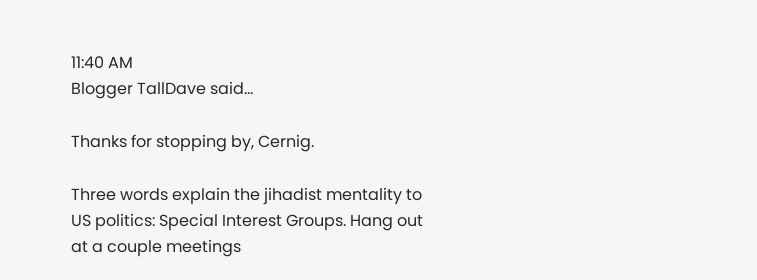11:40 AM
Blogger TallDave said...

Thanks for stopping by, Cernig.

Three words explain the jihadist mentality to US politics: Special Interest Groups. Hang out at a couple meetings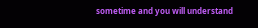sometime and you will understand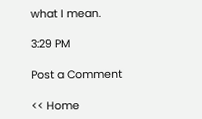what I mean.

3:29 PM

Post a Comment

<< Home